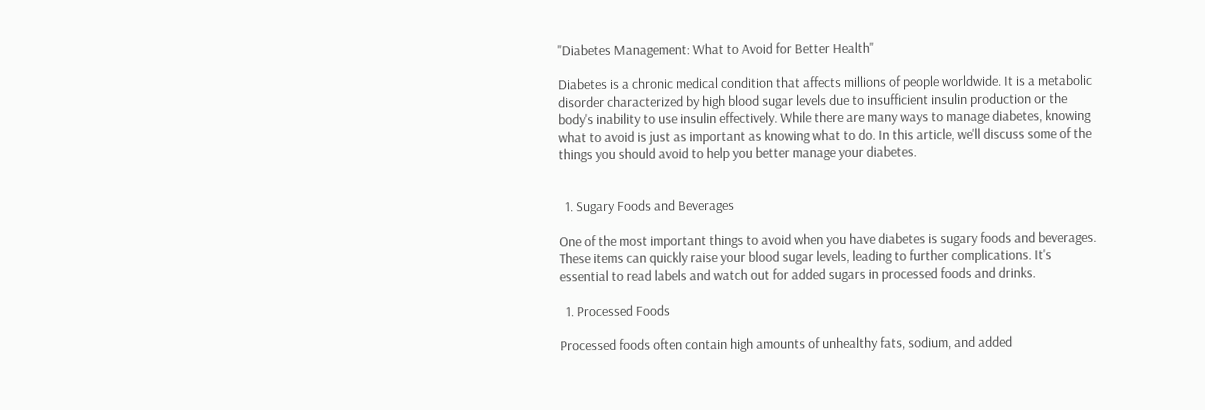"Diabetes Management: What to Avoid for Better Health"

Diabetes is a chronic medical condition that affects millions of people worldwide. It is a metabolic disorder characterized by high blood sugar levels due to insufficient insulin production or the body's inability to use insulin effectively. While there are many ways to manage diabetes, knowing what to avoid is just as important as knowing what to do. In this article, we'll discuss some of the things you should avoid to help you better manage your diabetes.


  1. Sugary Foods and Beverages

One of the most important things to avoid when you have diabetes is sugary foods and beverages. These items can quickly raise your blood sugar levels, leading to further complications. It's essential to read labels and watch out for added sugars in processed foods and drinks.

  1. Processed Foods

Processed foods often contain high amounts of unhealthy fats, sodium, and added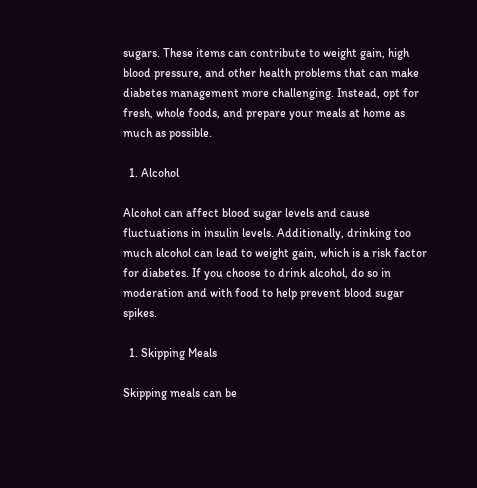sugars. These items can contribute to weight gain, high blood pressure, and other health problems that can make diabetes management more challenging. Instead, opt for fresh, whole foods, and prepare your meals at home as much as possible.

  1. Alcohol

Alcohol can affect blood sugar levels and cause fluctuations in insulin levels. Additionally, drinking too much alcohol can lead to weight gain, which is a risk factor for diabetes. If you choose to drink alcohol, do so in moderation and with food to help prevent blood sugar spikes.

  1. Skipping Meals

Skipping meals can be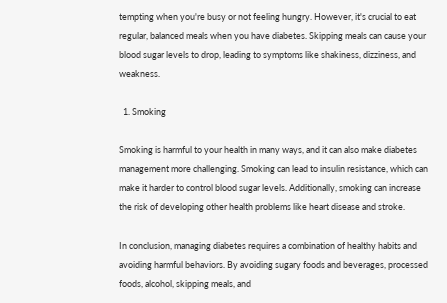tempting when you're busy or not feeling hungry. However, it's crucial to eat regular, balanced meals when you have diabetes. Skipping meals can cause your blood sugar levels to drop, leading to symptoms like shakiness, dizziness, and weakness.

  1. Smoking

Smoking is harmful to your health in many ways, and it can also make diabetes management more challenging. Smoking can lead to insulin resistance, which can make it harder to control blood sugar levels. Additionally, smoking can increase the risk of developing other health problems like heart disease and stroke.

In conclusion, managing diabetes requires a combination of healthy habits and avoiding harmful behaviors. By avoiding sugary foods and beverages, processed foods, alcohol, skipping meals, and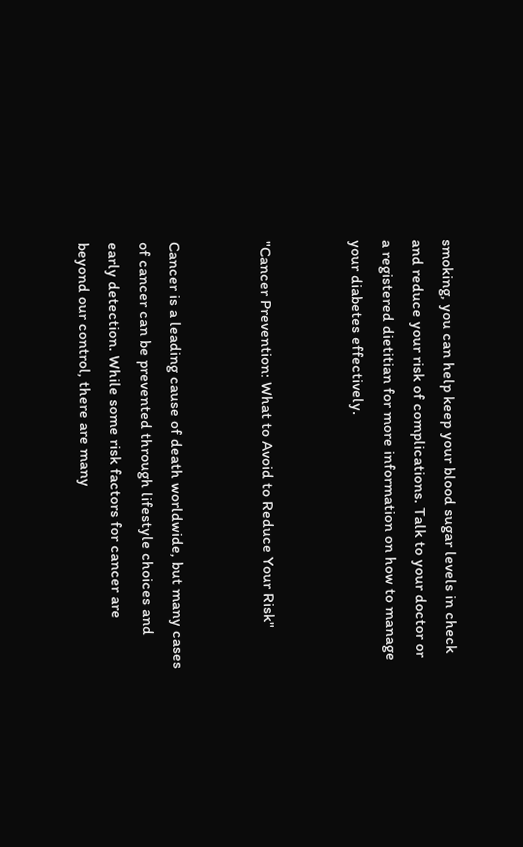smoking, you can help keep your blood sugar levels in check and reduce your risk of complications. Talk to your doctor or a registered dietitian for more information on how to manage your diabetes effectively.


"Cancer Prevention: What to Avoid to Reduce Your Risk"


Cancer is a leading cause of death worldwide, but many cases of cancer can be prevented through lifestyle choices and early detection. While some risk factors for cancer are beyond our control, there are many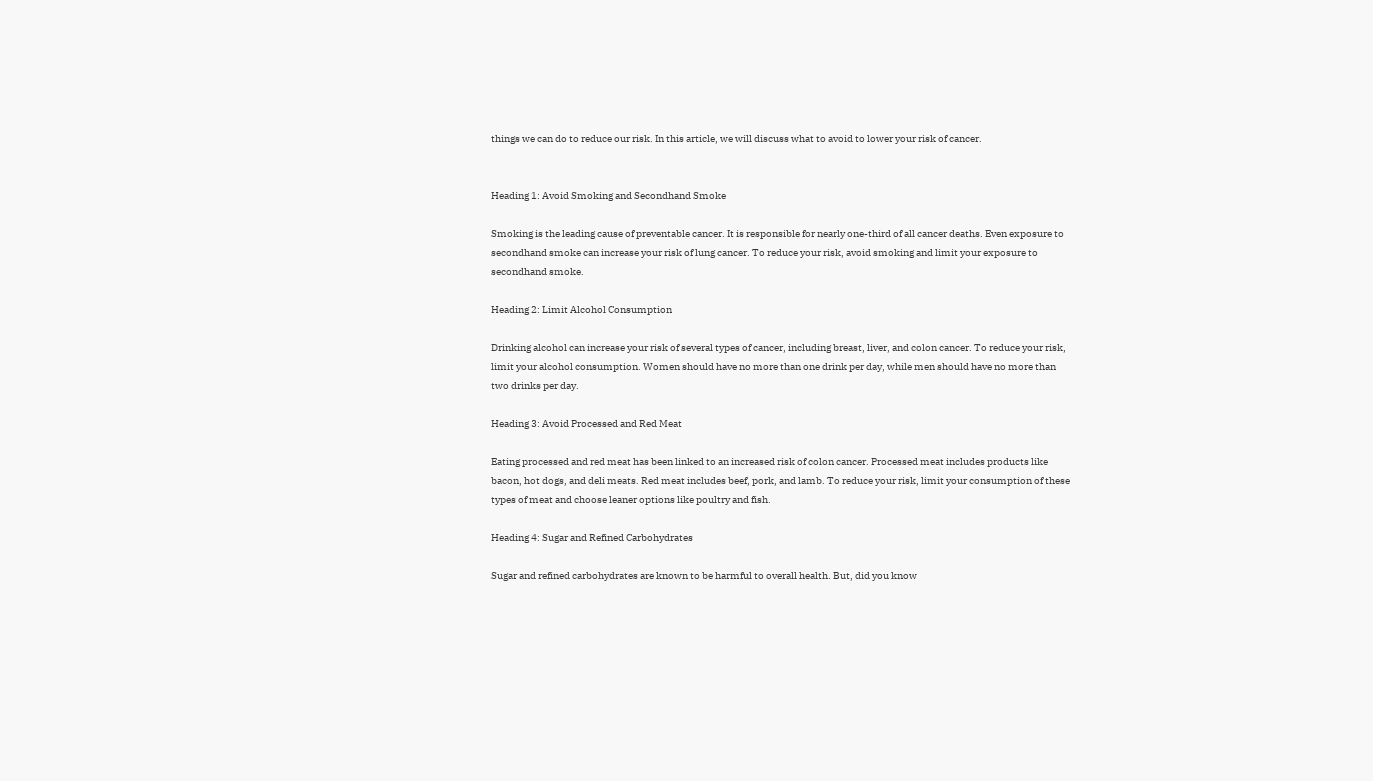things we can do to reduce our risk. In this article, we will discuss what to avoid to lower your risk of cancer.


Heading 1: Avoid Smoking and Secondhand Smoke

Smoking is the leading cause of preventable cancer. It is responsible for nearly one-third of all cancer deaths. Even exposure to secondhand smoke can increase your risk of lung cancer. To reduce your risk, avoid smoking and limit your exposure to secondhand smoke.

Heading 2: Limit Alcohol Consumption

Drinking alcohol can increase your risk of several types of cancer, including breast, liver, and colon cancer. To reduce your risk, limit your alcohol consumption. Women should have no more than one drink per day, while men should have no more than two drinks per day.

Heading 3: Avoid Processed and Red Meat

Eating processed and red meat has been linked to an increased risk of colon cancer. Processed meat includes products like bacon, hot dogs, and deli meats. Red meat includes beef, pork, and lamb. To reduce your risk, limit your consumption of these types of meat and choose leaner options like poultry and fish.

Heading 4: Sugar and Refined Carbohydrates

Sugar and refined carbohydrates are known to be harmful to overall health. But, did you know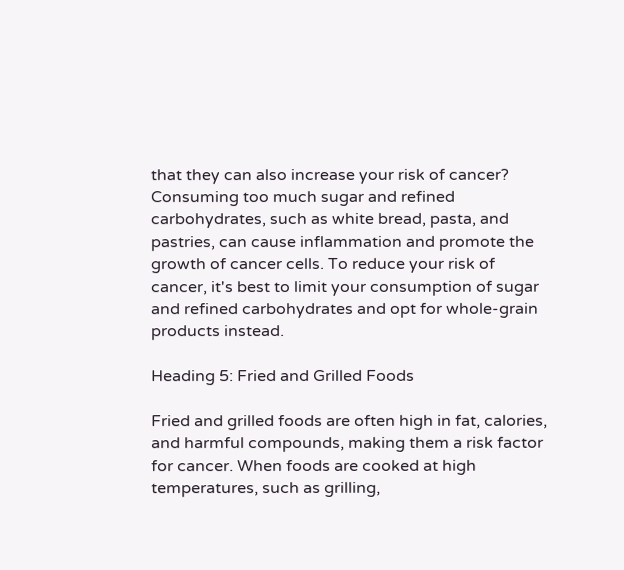that they can also increase your risk of cancer? Consuming too much sugar and refined carbohydrates, such as white bread, pasta, and pastries, can cause inflammation and promote the growth of cancer cells. To reduce your risk of cancer, it's best to limit your consumption of sugar and refined carbohydrates and opt for whole-grain products instead.

Heading 5: Fried and Grilled Foods

Fried and grilled foods are often high in fat, calories, and harmful compounds, making them a risk factor for cancer. When foods are cooked at high temperatures, such as grilling,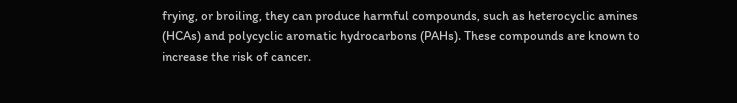frying, or broiling, they can produce harmful compounds, such as heterocyclic amines (HCAs) and polycyclic aromatic hydrocarbons (PAHs). These compounds are known to increase the risk of cancer.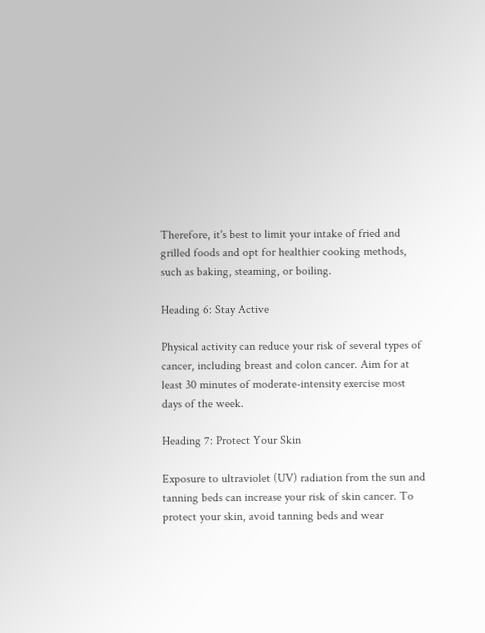Therefore, it's best to limit your intake of fried and grilled foods and opt for healthier cooking methods, such as baking, steaming, or boiling.

Heading 6: Stay Active

Physical activity can reduce your risk of several types of cancer, including breast and colon cancer. Aim for at least 30 minutes of moderate-intensity exercise most days of the week.

Heading 7: Protect Your Skin

Exposure to ultraviolet (UV) radiation from the sun and tanning beds can increase your risk of skin cancer. To protect your skin, avoid tanning beds and wear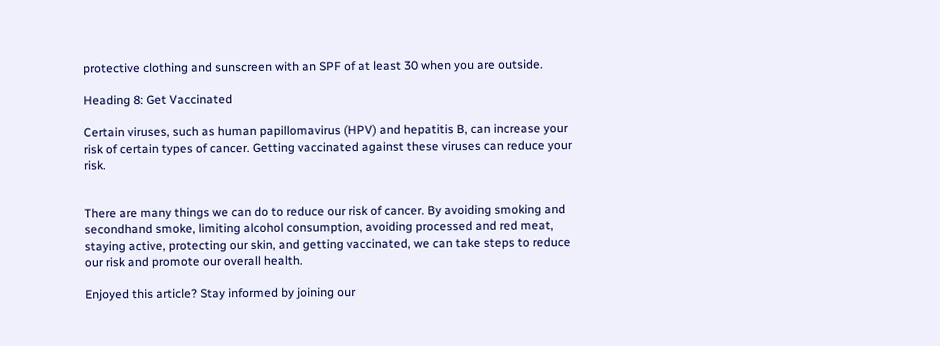protective clothing and sunscreen with an SPF of at least 30 when you are outside.

Heading 8: Get Vaccinated

Certain viruses, such as human papillomavirus (HPV) and hepatitis B, can increase your risk of certain types of cancer. Getting vaccinated against these viruses can reduce your risk.


There are many things we can do to reduce our risk of cancer. By avoiding smoking and secondhand smoke, limiting alcohol consumption, avoiding processed and red meat, staying active, protecting our skin, and getting vaccinated, we can take steps to reduce our risk and promote our overall health.

Enjoyed this article? Stay informed by joining our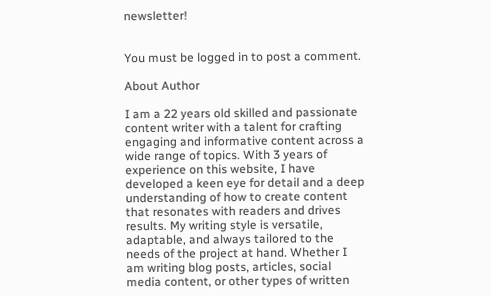newsletter!


You must be logged in to post a comment.

About Author

I am a 22 years old skilled and passionate content writer with a talent for crafting engaging and informative content across a wide range of topics. With 3 years of experience on this website, I have developed a keen eye for detail and a deep understanding of how to create content that resonates with readers and drives results. My writing style is versatile, adaptable, and always tailored to the needs of the project at hand. Whether I am writing blog posts, articles, social media content, or other types of written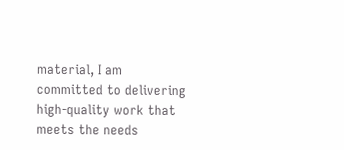material, I am committed to delivering high-quality work that meets the needs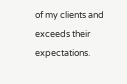of my clients and exceeds their expectations.